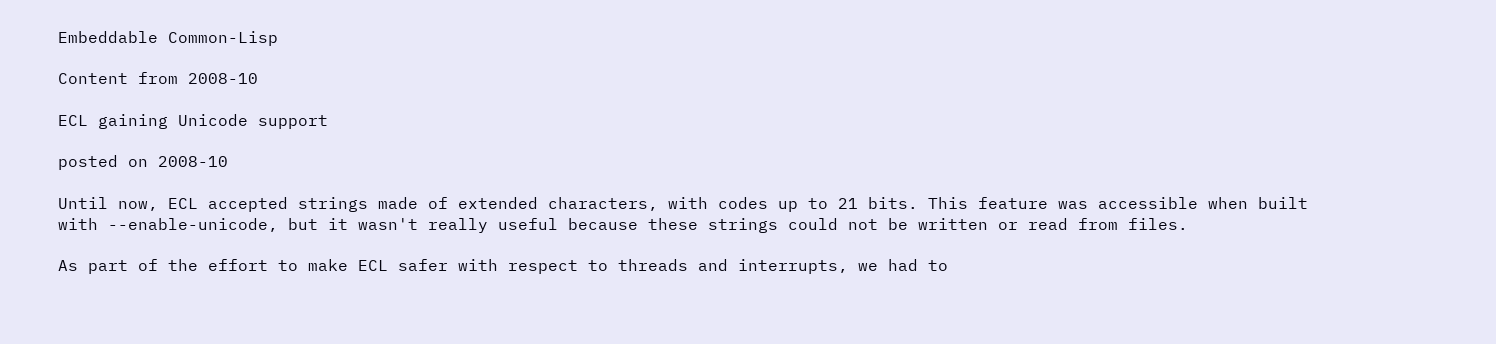Embeddable Common-Lisp

Content from 2008-10

ECL gaining Unicode support

posted on 2008-10

Until now, ECL accepted strings made of extended characters, with codes up to 21 bits. This feature was accessible when built with --enable-unicode, but it wasn't really useful because these strings could not be written or read from files.

As part of the effort to make ECL safer with respect to threads and interrupts, we had to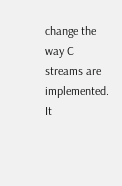change the way C streams are implemented. It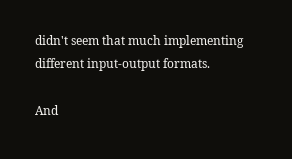didn't seem that much implementing different input-output formats.

And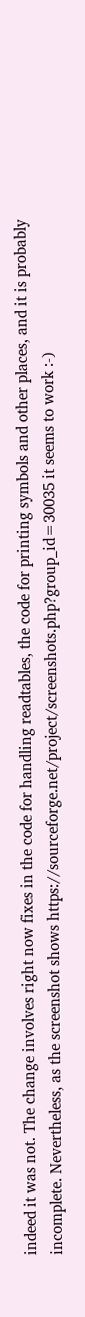indeed it was not. The change involves right now fixes in the code for handling readtables, the code for printing symbols and other places, and it is probably incomplete. Nevertheless, as the screenshot shows https://sourceforge.net/project/screenshots.php?group_id=30035 it seems to work :-)